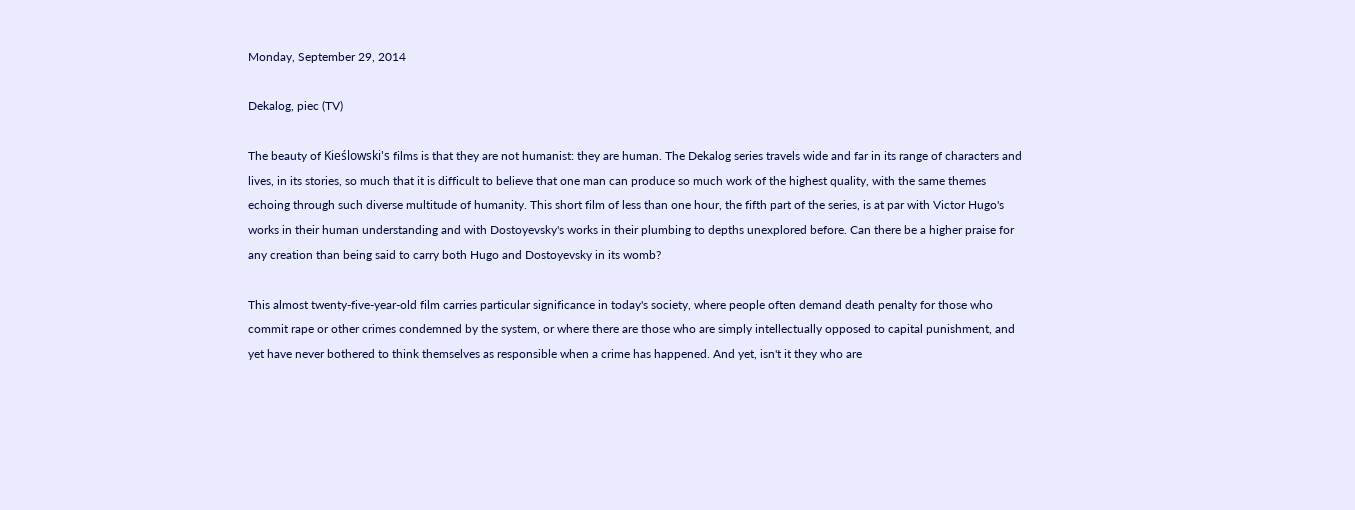Monday, September 29, 2014

Dekalog, piec (TV)

The beauty of Kieślowski's films is that they are not humanist: they are human. The Dekalog series travels wide and far in its range of characters and lives, in its stories, so much that it is difficult to believe that one man can produce so much work of the highest quality, with the same themes echoing through such diverse multitude of humanity. This short film of less than one hour, the fifth part of the series, is at par with Victor Hugo's works in their human understanding and with Dostoyevsky's works in their plumbing to depths unexplored before. Can there be a higher praise for any creation than being said to carry both Hugo and Dostoyevsky in its womb?

This almost twenty-five-year-old film carries particular significance in today's society, where people often demand death penalty for those who commit rape or other crimes condemned by the system, or where there are those who are simply intellectually opposed to capital punishment, and yet have never bothered to think themselves as responsible when a crime has happened. And yet, isn't it they who are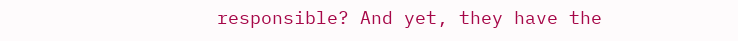responsible? And yet, they have the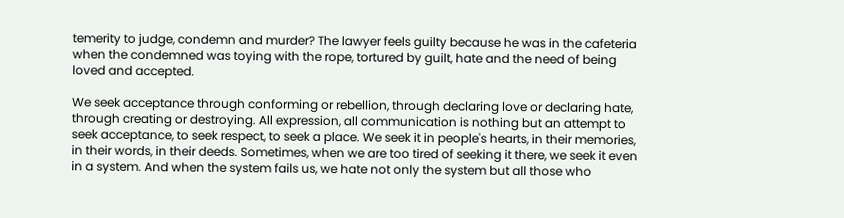temerity to judge, condemn and murder? The lawyer feels guilty because he was in the cafeteria when the condemned was toying with the rope, tortured by guilt, hate and the need of being loved and accepted.

We seek acceptance through conforming or rebellion, through declaring love or declaring hate, through creating or destroying. All expression, all communication is nothing but an attempt to seek acceptance, to seek respect, to seek a place. We seek it in people's hearts, in their memories, in their words, in their deeds. Sometimes, when we are too tired of seeking it there, we seek it even in a system. And when the system fails us, we hate not only the system but all those who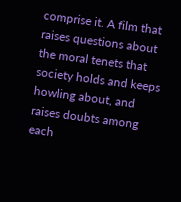comprise it. A film that raises questions about the moral tenets that society holds and keeps howling about, and raises doubts among each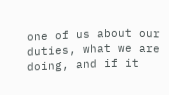one of us about our duties, what we are doing, and if it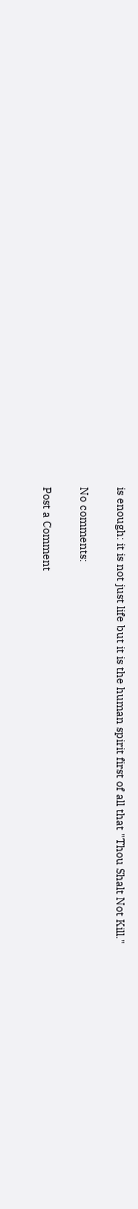is enough: it is not just life but it is the human spirit first of all that "Thou Shalt Not Kill."

No comments:

Post a Comment